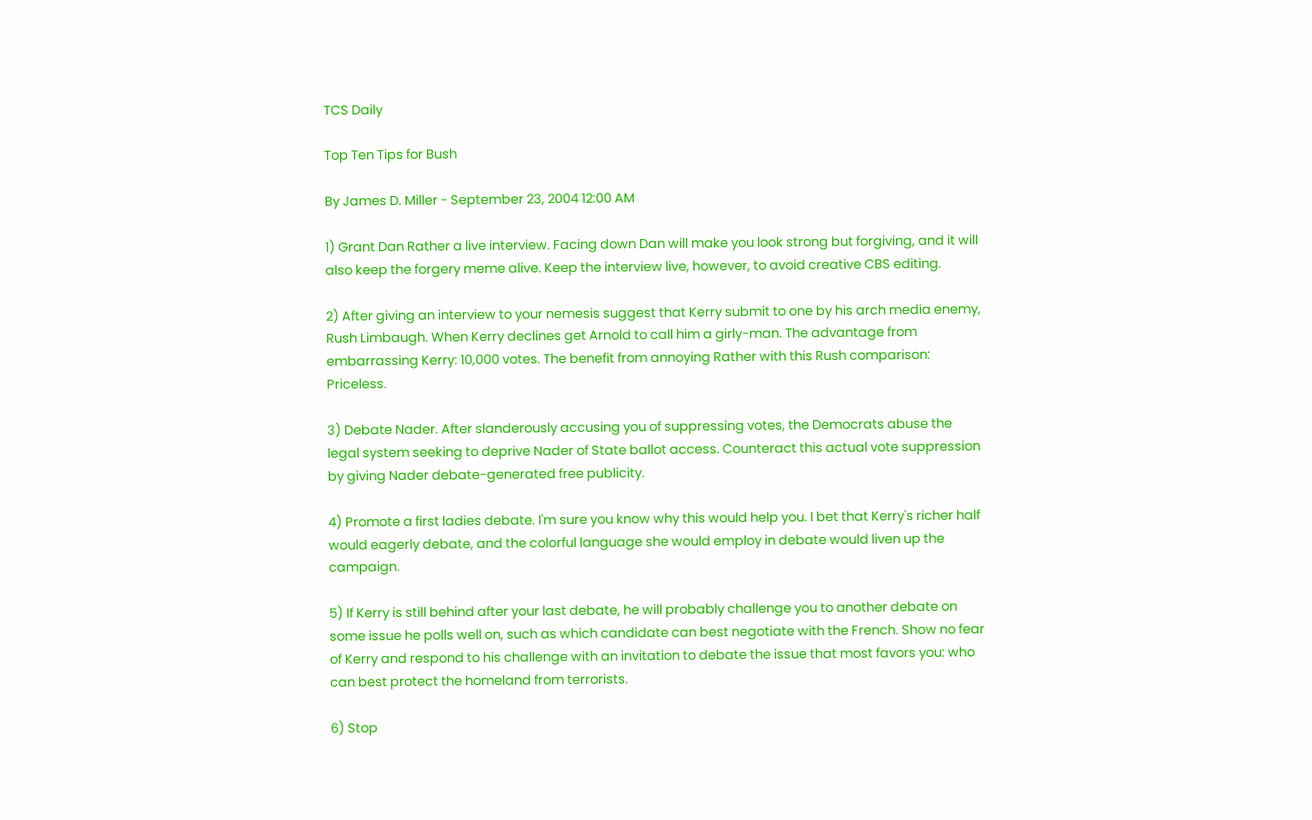TCS Daily

Top Ten Tips for Bush

By James D. Miller - September 23, 2004 12:00 AM

1) Grant Dan Rather a live interview. Facing down Dan will make you look strong but forgiving, and it will also keep the forgery meme alive. Keep the interview live, however, to avoid creative CBS editing.

2) After giving an interview to your nemesis suggest that Kerry submit to one by his arch media enemy, Rush Limbaugh. When Kerry declines get Arnold to call him a girly-man. The advantage from embarrassing Kerry: 10,000 votes. The benefit from annoying Rather with this Rush comparison: Priceless.

3) Debate Nader. After slanderously accusing you of suppressing votes, the Democrats abuse the legal system seeking to deprive Nader of State ballot access. Counteract this actual vote suppression by giving Nader debate-generated free publicity.

4) Promote a first ladies debate. I'm sure you know why this would help you. I bet that Kerry's richer half would eagerly debate, and the colorful language she would employ in debate would liven up the campaign.

5) If Kerry is still behind after your last debate, he will probably challenge you to another debate on some issue he polls well on, such as which candidate can best negotiate with the French. Show no fear of Kerry and respond to his challenge with an invitation to debate the issue that most favors you: who can best protect the homeland from terrorists.

6) Stop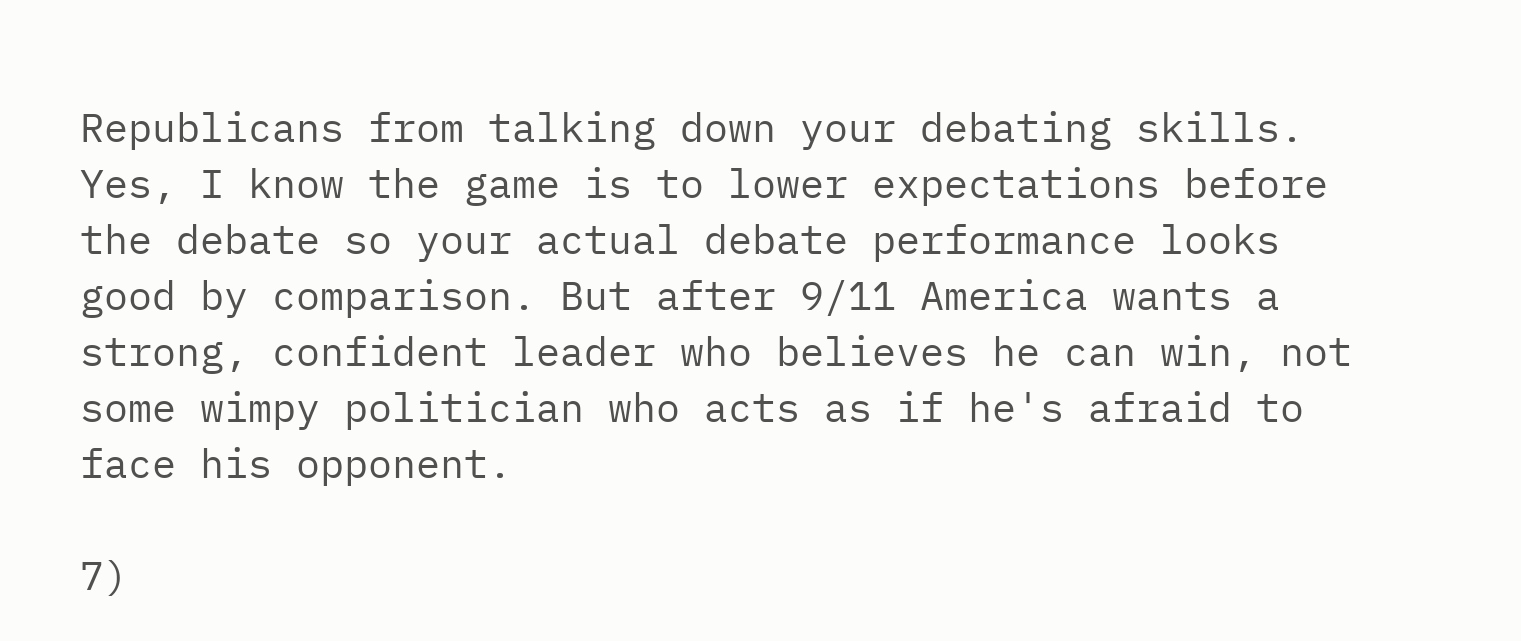Republicans from talking down your debating skills. Yes, I know the game is to lower expectations before the debate so your actual debate performance looks good by comparison. But after 9/11 America wants a strong, confident leader who believes he can win, not some wimpy politician who acts as if he's afraid to face his opponent.

7)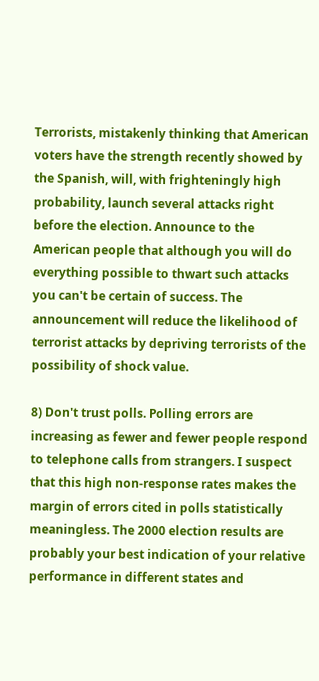Terrorists, mistakenly thinking that American voters have the strength recently showed by the Spanish, will, with frighteningly high probability, launch several attacks right before the election. Announce to the American people that although you will do everything possible to thwart such attacks you can't be certain of success. The announcement will reduce the likelihood of terrorist attacks by depriving terrorists of the possibility of shock value.

8) Don't trust polls. Polling errors are increasing as fewer and fewer people respond to telephone calls from strangers. I suspect that this high non-response rates makes the margin of errors cited in polls statistically meaningless. The 2000 election results are probably your best indication of your relative performance in different states and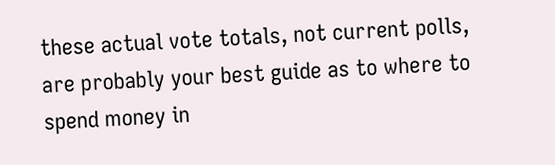these actual vote totals, not current polls, are probably your best guide as to where to spend money in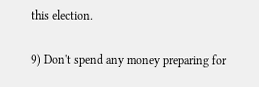this election.

9) Don't spend any money preparing for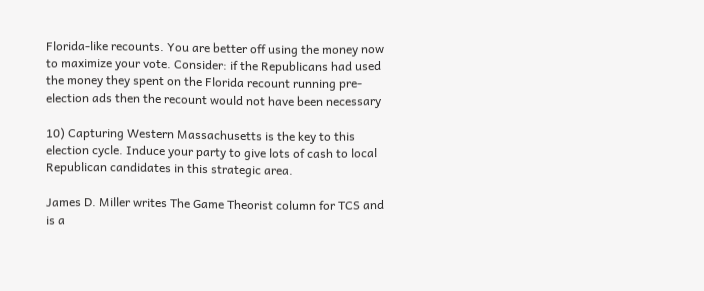Florida-like recounts. You are better off using the money now to maximize your vote. Consider: if the Republicans had used the money they spent on the Florida recount running pre-election ads then the recount would not have been necessary

10) Capturing Western Massachusetts is the key to this election cycle. Induce your party to give lots of cash to local Republican candidates in this strategic area.

James D. Miller writes The Game Theorist column for TCS and is a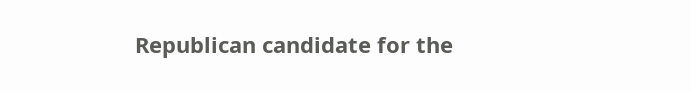Republican candidate for the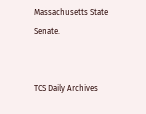Massachusetts State Senate.


TCS Daily Archives